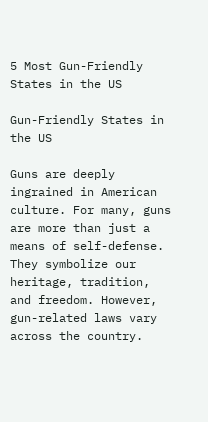5 Most Gun-Friendly States in the US

Gun-Friendly States in the US

Guns are deeply ingrained in American culture. For many, guns are more than just a means of self-defense. They symbolize our heritage, tradition, and freedom. However, gun-related laws vary across the country.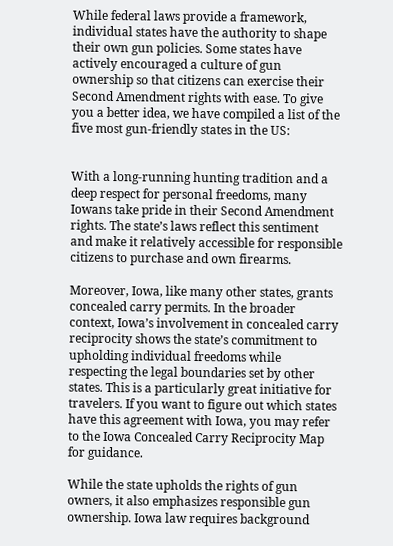While federal laws provide a framework, individual states have the authority to shape their own gun policies. Some states have actively encouraged a culture of gun ownership so that citizens can exercise their Second Amendment rights with ease. To give you a better idea, we have compiled a list of the five most gun-friendly states in the US:


With a long-running hunting tradition and a deep respect for personal freedoms, many Iowans take pride in their Second Amendment rights. The state’s laws reflect this sentiment and make it relatively accessible for responsible citizens to purchase and own firearms.

Moreover, Iowa, like many other states, grants concealed carry permits. In the broader context, Iowa’s involvement in concealed carry reciprocity shows the state’s commitment to upholding individual freedoms while respecting the legal boundaries set by other states. This is a particularly great initiative for travelers. If you want to figure out which states have this agreement with Iowa, you may refer to the Iowa Concealed Carry Reciprocity Map for guidance.

While the state upholds the rights of gun owners, it also emphasizes responsible gun ownership. Iowa law requires background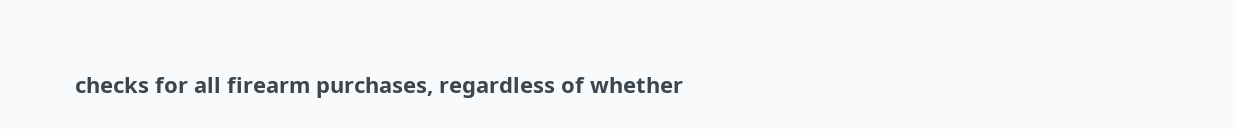checks for all firearm purchases, regardless of whether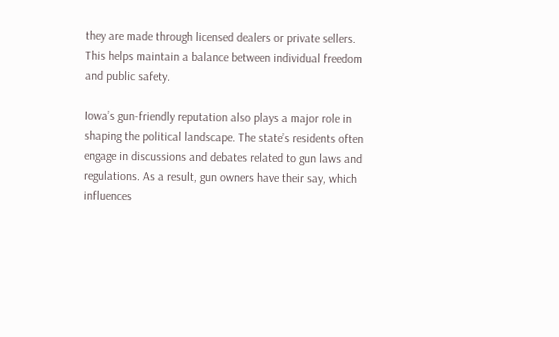they are made through licensed dealers or private sellers. This helps maintain a balance between individual freedom and public safety.

Iowa’s gun-friendly reputation also plays a major role in shaping the political landscape. The state’s residents often engage in discussions and debates related to gun laws and regulations. As a result, gun owners have their say, which influences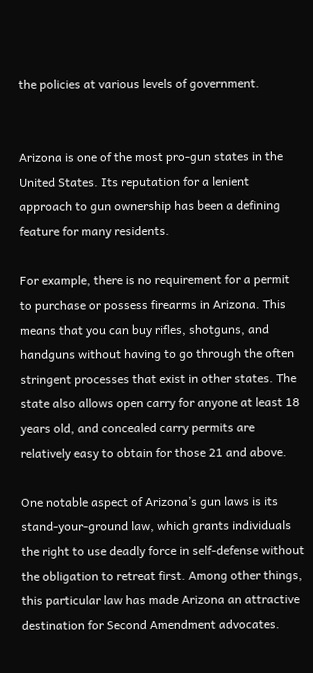the policies at various levels of government.


Arizona is one of the most pro-gun states in the United States. Its reputation for a lenient approach to gun ownership has been a defining feature for many residents.

For example, there is no requirement for a permit to purchase or possess firearms in Arizona. This means that you can buy rifles, shotguns, and handguns without having to go through the often stringent processes that exist in other states. The state also allows open carry for anyone at least 18 years old, and concealed carry permits are relatively easy to obtain for those 21 and above.

One notable aspect of Arizona’s gun laws is its stand-your-ground law, which grants individuals the right to use deadly force in self-defense without the obligation to retreat first. Among other things, this particular law has made Arizona an attractive destination for Second Amendment advocates.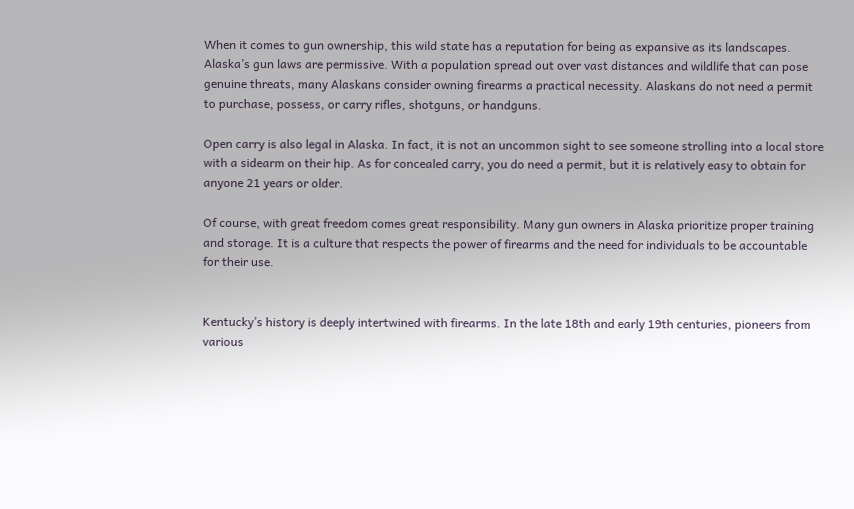When it comes to gun ownership, this wild state has a reputation for being as expansive as its landscapes. Alaska’s gun laws are permissive. With a population spread out over vast distances and wildlife that can pose genuine threats, many Alaskans consider owning firearms a practical necessity. Alaskans do not need a permit to purchase, possess, or carry rifles, shotguns, or handguns.

Open carry is also legal in Alaska. In fact, it is not an uncommon sight to see someone strolling into a local store with a sidearm on their hip. As for concealed carry, you do need a permit, but it is relatively easy to obtain for anyone 21 years or older.

Of course, with great freedom comes great responsibility. Many gun owners in Alaska prioritize proper training and storage. It is a culture that respects the power of firearms and the need for individuals to be accountable for their use.


Kentucky’s history is deeply intertwined with firearms. In the late 18th and early 19th centuries, pioneers from various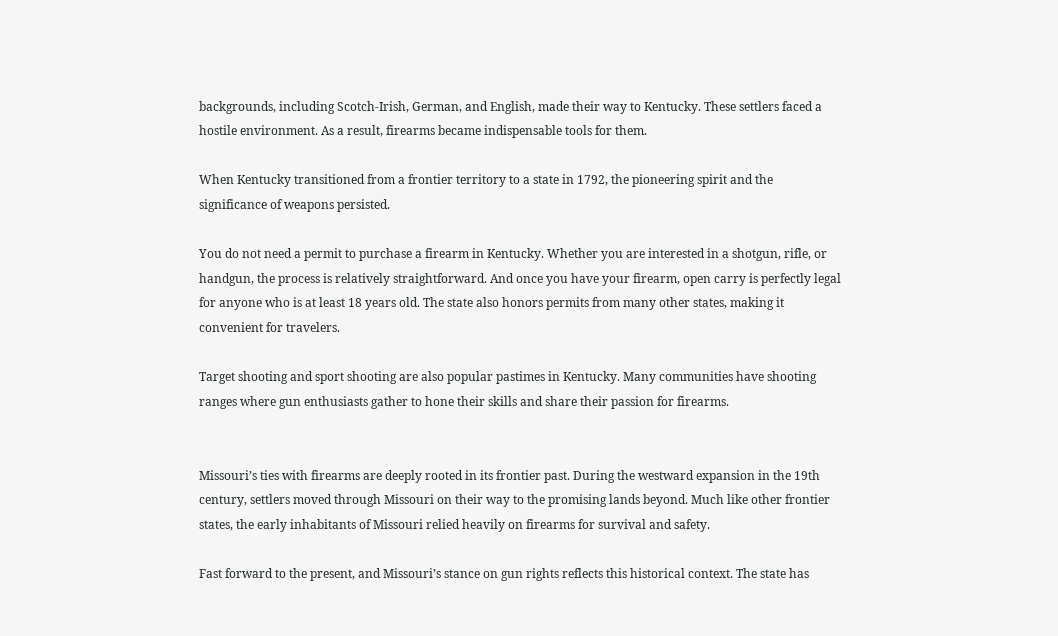backgrounds, including Scotch-Irish, German, and English, made their way to Kentucky. These settlers faced a hostile environment. As a result, firearms became indispensable tools for them.

When Kentucky transitioned from a frontier territory to a state in 1792, the pioneering spirit and the significance of weapons persisted.

You do not need a permit to purchase a firearm in Kentucky. Whether you are interested in a shotgun, rifle, or handgun, the process is relatively straightforward. And once you have your firearm, open carry is perfectly legal for anyone who is at least 18 years old. The state also honors permits from many other states, making it convenient for travelers.

Target shooting and sport shooting are also popular pastimes in Kentucky. Many communities have shooting ranges where gun enthusiasts gather to hone their skills and share their passion for firearms.


Missouri’s ties with firearms are deeply rooted in its frontier past. During the westward expansion in the 19th century, settlers moved through Missouri on their way to the promising lands beyond. Much like other frontier states, the early inhabitants of Missouri relied heavily on firearms for survival and safety.

Fast forward to the present, and Missouri’s stance on gun rights reflects this historical context. The state has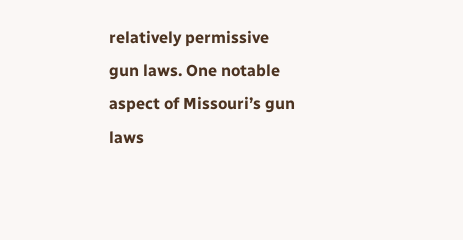relatively permissive gun laws. One notable aspect of Missouri’s gun laws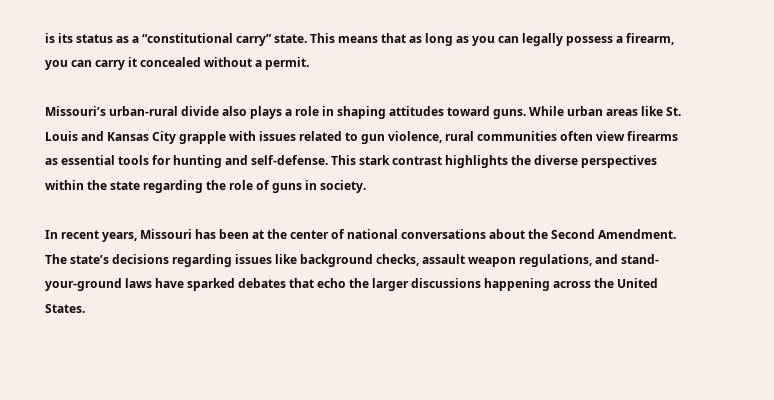is its status as a “constitutional carry” state. This means that as long as you can legally possess a firearm, you can carry it concealed without a permit.

Missouri’s urban-rural divide also plays a role in shaping attitudes toward guns. While urban areas like St. Louis and Kansas City grapple with issues related to gun violence, rural communities often view firearms as essential tools for hunting and self-defense. This stark contrast highlights the diverse perspectives within the state regarding the role of guns in society.

In recent years, Missouri has been at the center of national conversations about the Second Amendment. The state’s decisions regarding issues like background checks, assault weapon regulations, and stand-your-ground laws have sparked debates that echo the larger discussions happening across the United States.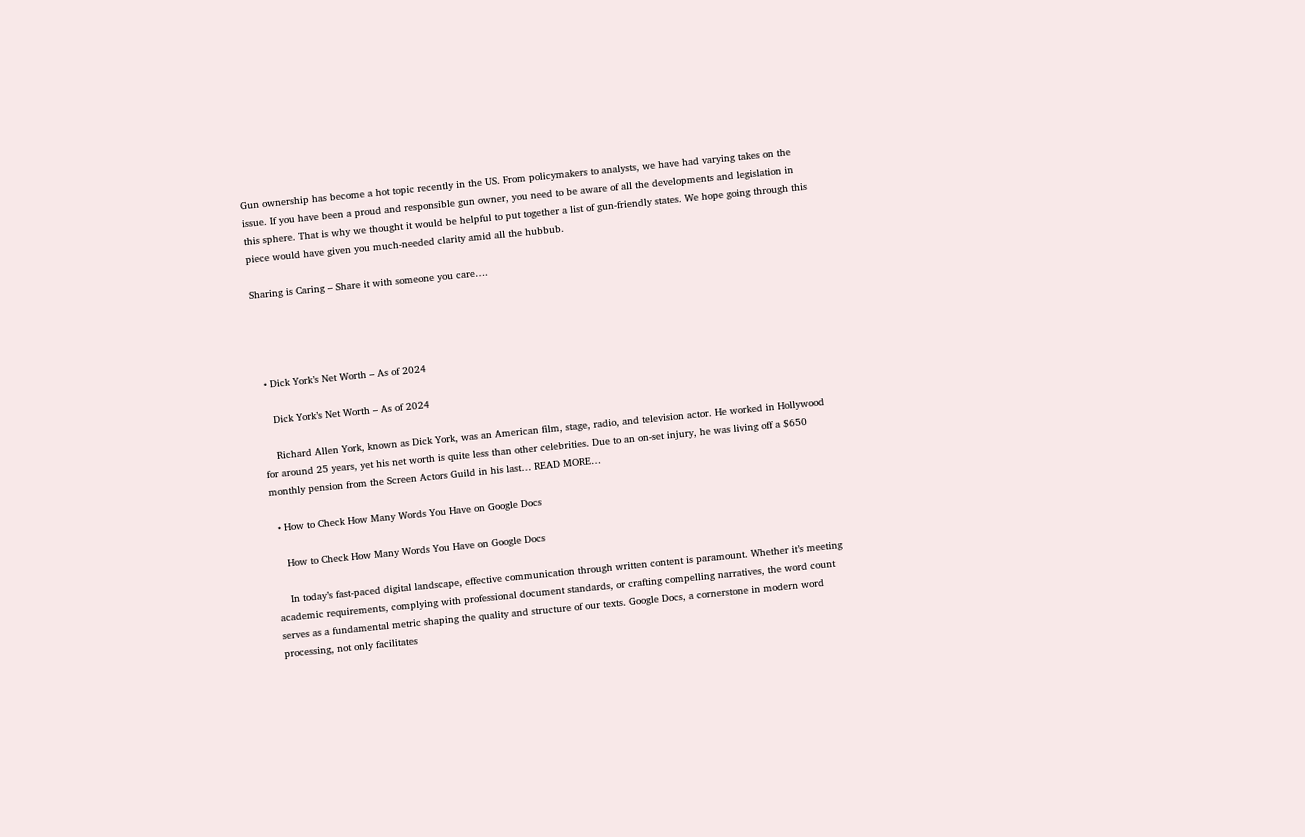Gun ownership has become a hot topic recently in the US. From policymakers to analysts, we have had varying takes on the issue. If you have been a proud and responsible gun owner, you need to be aware of all the developments and legislation in this sphere. That is why we thought it would be helpful to put together a list of gun-friendly states. We hope going through this piece would have given you much-needed clarity amid all the hubbub.

Sharing is Caring – Share it with someone you care….




  • Dick York’s Net Worth – As of 2024

    Dick York’s Net Worth – As of 2024

    Richard Allen York, known as Dick York, was an American film, stage, radio, and television actor. He worked in Hollywood for around 25 years, yet his net worth is quite less than other celebrities. Due to an on-set injury, he was living off a $650 monthly pension from the Screen Actors Guild in his last… READ MORE…

  • How to Check How Many Words You Have on Google Docs

    How to Check How Many Words You Have on Google Docs

    In today’s fast-paced digital landscape, effective communication through written content is paramount. Whether it’s meeting academic requirements, complying with professional document standards, or crafting compelling narratives, the word count serves as a fundamental metric shaping the quality and structure of our texts. Google Docs, a cornerstone in modern word processing, not only facilitates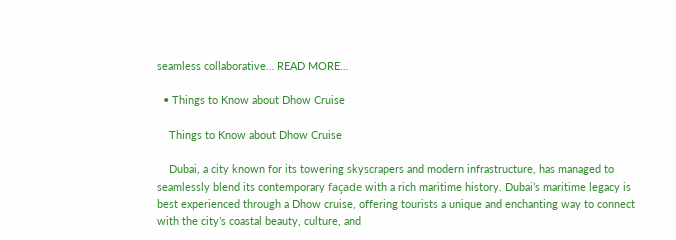seamless collaborative… READ MORE…

  • Things to Know about Dhow Cruise

    Things to Know about Dhow Cruise

    Dubai, a city known for its towering skyscrapers and modern infrastructure, has managed to seamlessly blend its contemporary façade with a rich maritime history. Dubai’s maritime legacy is best experienced through a Dhow cruise, offering tourists a unique and enchanting way to connect with the city’s coastal beauty, culture, and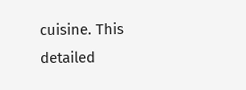cuisine. This detailed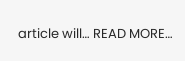article will… READ MORE…